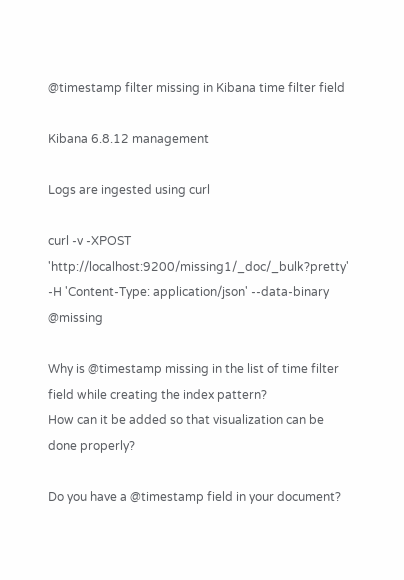@timestamp filter missing in Kibana time filter field

Kibana 6.8.12 management

Logs are ingested using curl

curl -v -XPOST 'http://localhost:9200/missing1/_doc/_bulk?pretty' -H 'Content-Type: application/json' --data-binary @missing

Why is @timestamp missing in the list of time filter field while creating the index pattern?
How can it be added so that visualization can be done properly?

Do you have a @timestamp field in your document?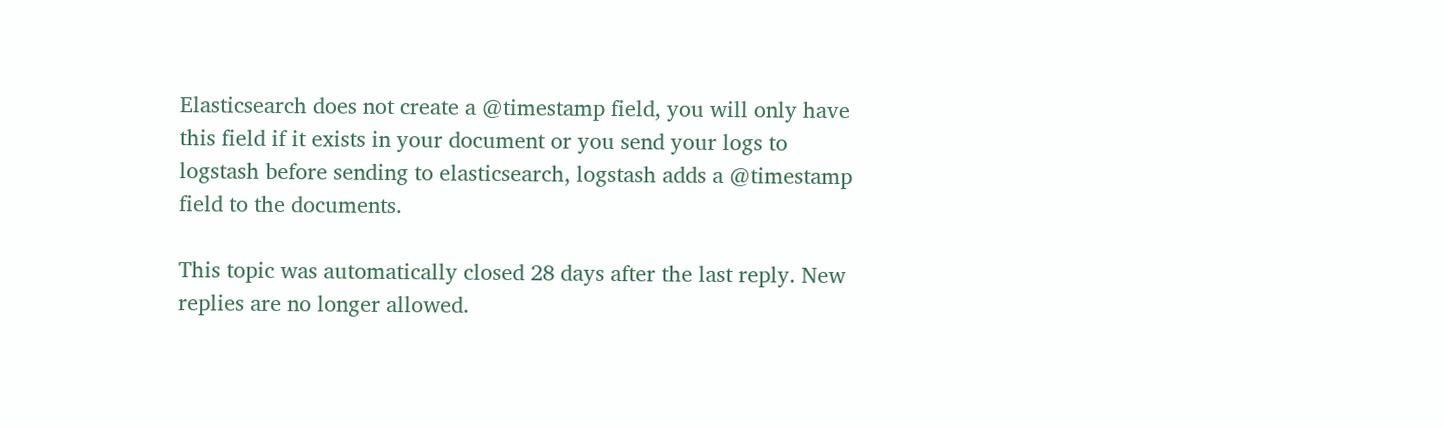Elasticsearch does not create a @timestamp field, you will only have this field if it exists in your document or you send your logs to logstash before sending to elasticsearch, logstash adds a @timestamp field to the documents.

This topic was automatically closed 28 days after the last reply. New replies are no longer allowed.